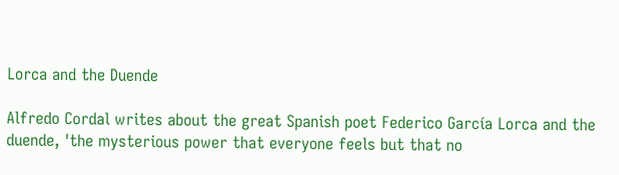Lorca and the Duende

Alfredo Cordal writes about the great Spanish poet Federico García Lorca and the duende, 'the mysterious power that everyone feels but that no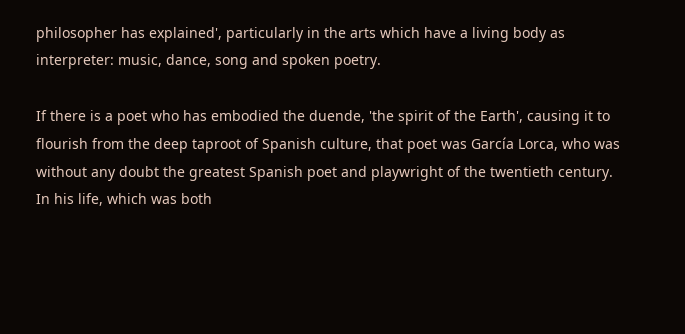philosopher has explained', particularly in the arts which have a living body as interpreter: music, dance, song and spoken poetry.

If there is a poet who has embodied the duende, 'the spirit of the Earth', causing it to flourish from the deep taproot of Spanish culture, that poet was García Lorca, who was without any doubt the greatest Spanish poet and playwright of the twentieth century. In his life, which was both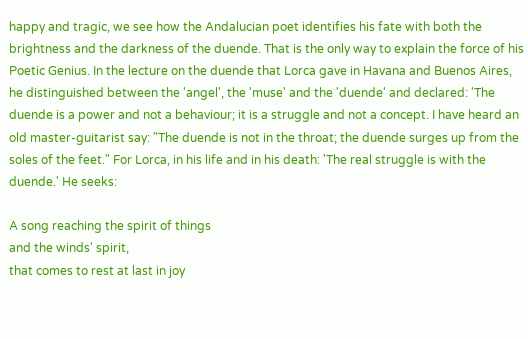happy and tragic, we see how the Andalucian poet identifies his fate with both the brightness and the darkness of the duende. That is the only way to explain the force of his Poetic Genius. In the lecture on the duende that Lorca gave in Havana and Buenos Aires, he distinguished between the 'angel', the 'muse' and the 'duende' and declared: 'The duende is a power and not a behaviour; it is a struggle and not a concept. I have heard an old master-guitarist say: "The duende is not in the throat; the duende surges up from the soles of the feet." For Lorca, in his life and in his death: 'The real struggle is with the duende.' He seeks:

A song reaching the spirit of things
and the winds' spirit,
that comes to rest at last in joy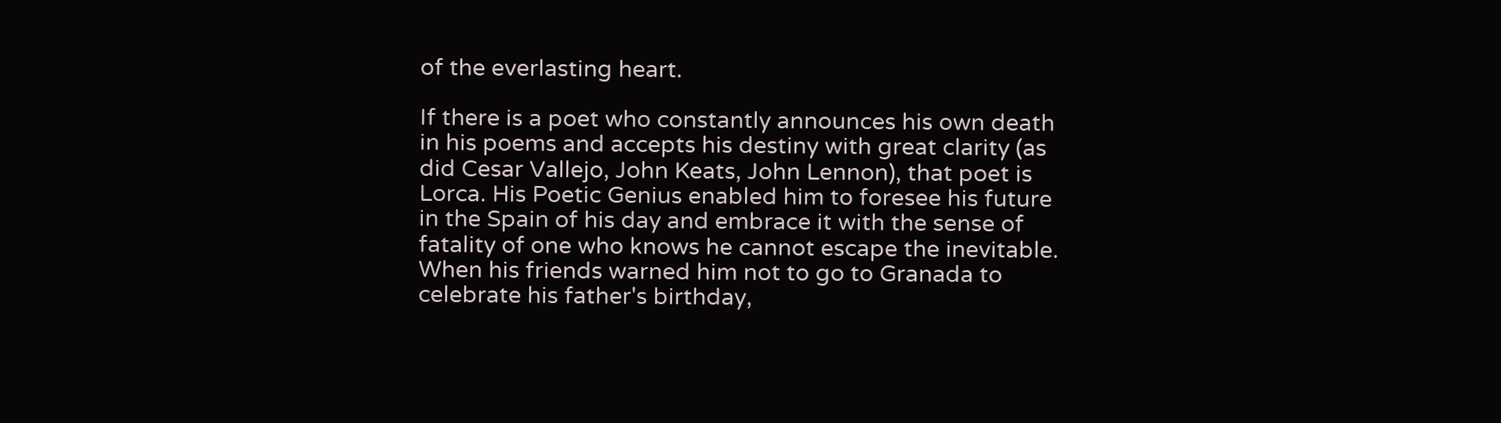of the everlasting heart.

If there is a poet who constantly announces his own death in his poems and accepts his destiny with great clarity (as did Cesar Vallejo, John Keats, John Lennon), that poet is Lorca. His Poetic Genius enabled him to foresee his future in the Spain of his day and embrace it with the sense of fatality of one who knows he cannot escape the inevitable. When his friends warned him not to go to Granada to celebrate his father's birthday,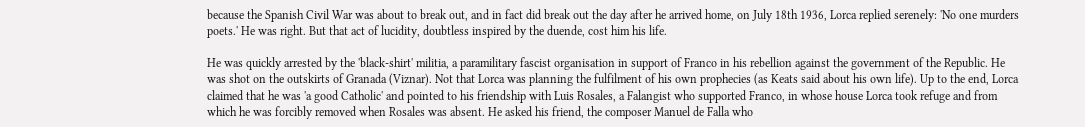because the Spanish Civil War was about to break out, and in fact did break out the day after he arrived home, on July 18th 1936, Lorca replied serenely: 'No one murders poets.' He was right. But that act of lucidity, doubtless inspired by the duende, cost him his life.

He was quickly arrested by the 'black-shirt' militia, a paramilitary fascist organisation in support of Franco in his rebellion against the government of the Republic. He was shot on the outskirts of Granada (Viznar). Not that Lorca was planning the fulfilment of his own prophecies (as Keats said about his own life). Up to the end, Lorca claimed that he was 'a good Catholic' and pointed to his friendship with Luis Rosales, a Falangist who supported Franco, in whose house Lorca took refuge and from which he was forcibly removed when Rosales was absent. He asked his friend, the composer Manuel de Falla who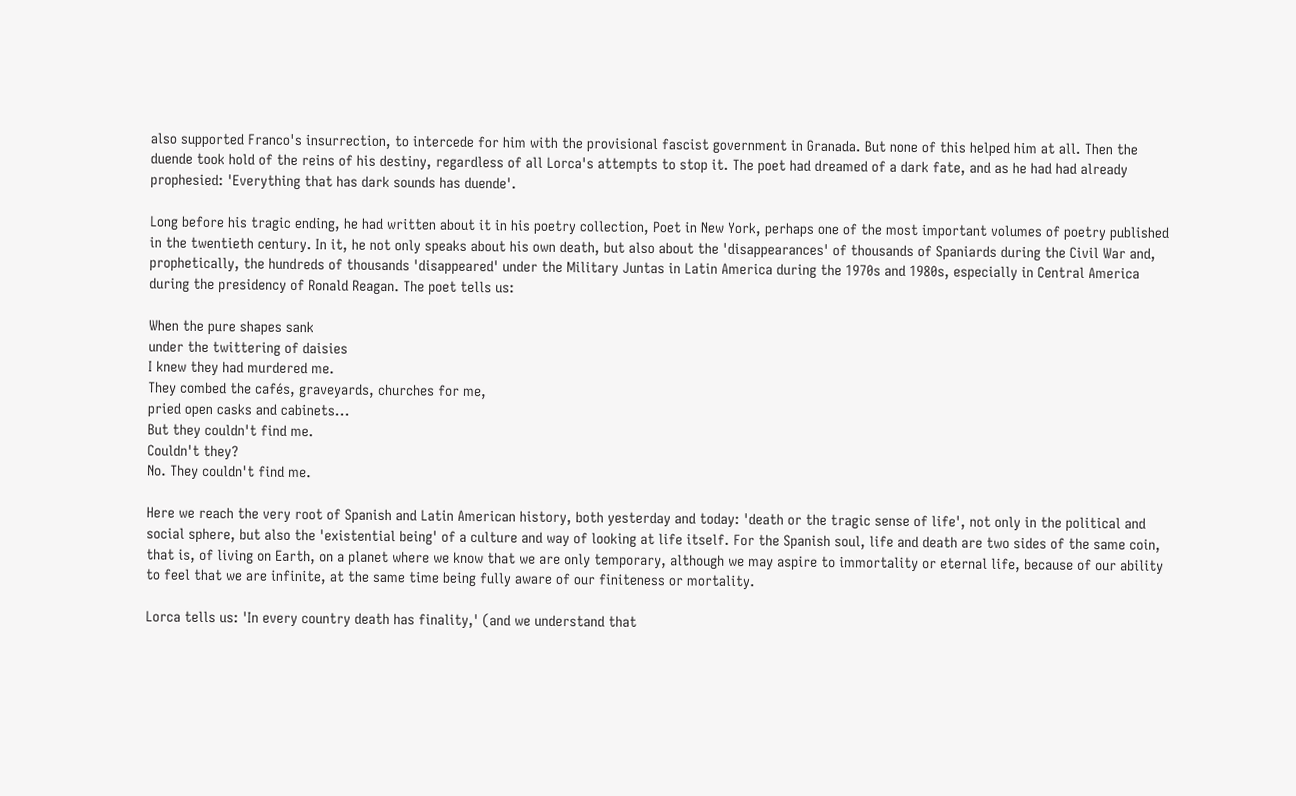also supported Franco's insurrection, to intercede for him with the provisional fascist government in Granada. But none of this helped him at all. Then the duende took hold of the reins of his destiny, regardless of all Lorca's attempts to stop it. The poet had dreamed of a dark fate, and as he had had already prophesied: 'Everything that has dark sounds has duende'.

Long before his tragic ending, he had written about it in his poetry collection, Poet in New York, perhaps one of the most important volumes of poetry published in the twentieth century. In it, he not only speaks about his own death, but also about the 'disappearances' of thousands of Spaniards during the Civil War and, prophetically, the hundreds of thousands 'disappeared' under the Military Juntas in Latin America during the 1970s and 1980s, especially in Central America during the presidency of Ronald Reagan. The poet tells us:

When the pure shapes sank
under the twittering of daisies
I knew they had murdered me.
They combed the cafés, graveyards, churches for me,
pried open casks and cabinets...
But they couldn't find me.
Couldn't they?
No. They couldn't find me.

Here we reach the very root of Spanish and Latin American history, both yesterday and today: 'death or the tragic sense of life', not only in the political and social sphere, but also the 'existential being' of a culture and way of looking at life itself. For the Spanish soul, life and death are two sides of the same coin, that is, of living on Earth, on a planet where we know that we are only temporary, although we may aspire to immortality or eternal life, because of our ability to feel that we are infinite, at the same time being fully aware of our finiteness or mortality.

Lorca tells us: 'In every country death has finality,' (and we understand that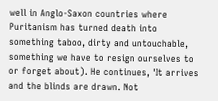well in Anglo-Saxon countries where Puritanism has turned death into something taboo, dirty and untouchable, something we have to resign ourselves to or forget about). He continues, 'It arrives and the blinds are drawn. Not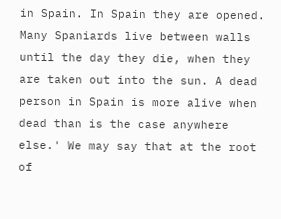in Spain. In Spain they are opened. Many Spaniards live between walls until the day they die, when they are taken out into the sun. A dead person in Spain is more alive when dead than is the case anywhere else.' We may say that at the root of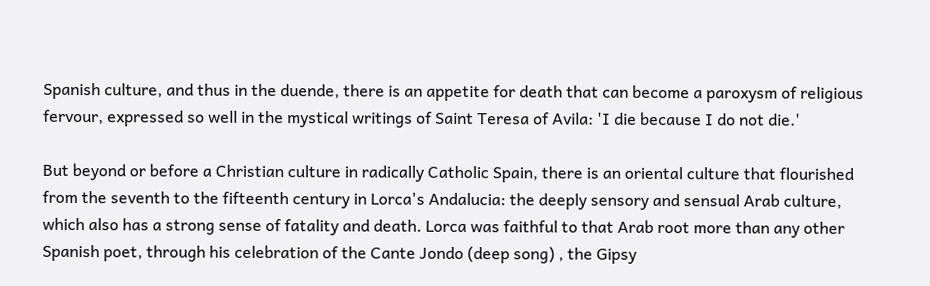Spanish culture, and thus in the duende, there is an appetite for death that can become a paroxysm of religious fervour, expressed so well in the mystical writings of Saint Teresa of Avila: 'I die because I do not die.'

But beyond or before a Christian culture in radically Catholic Spain, there is an oriental culture that flourished from the seventh to the fifteenth century in Lorca's Andalucia: the deeply sensory and sensual Arab culture, which also has a strong sense of fatality and death. Lorca was faithful to that Arab root more than any other Spanish poet, through his celebration of the Cante Jondo (deep song) , the Gipsy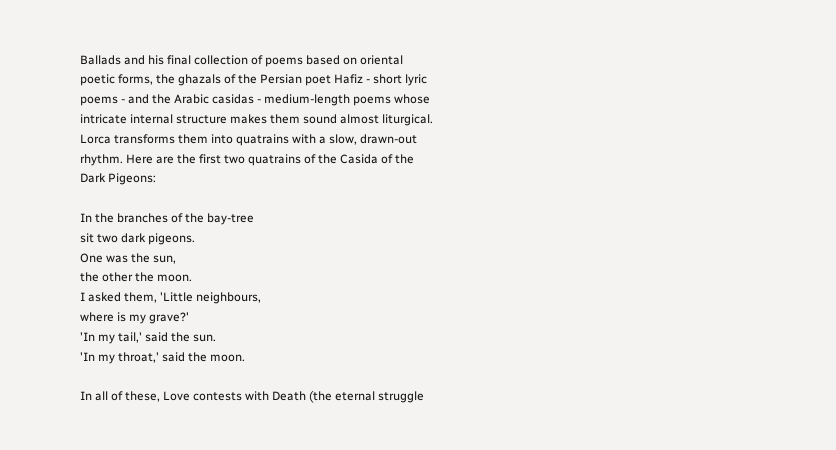Ballads and his final collection of poems based on oriental poetic forms, the ghazals of the Persian poet Hafiz - short lyric poems - and the Arabic casidas - medium-length poems whose intricate internal structure makes them sound almost liturgical. Lorca transforms them into quatrains with a slow, drawn-out rhythm. Here are the first two quatrains of the Casida of the Dark Pigeons:

In the branches of the bay-tree
sit two dark pigeons.
One was the sun,
the other the moon.
I asked them, 'Little neighbours,
where is my grave?'
'In my tail,' said the sun.
'In my throat,' said the moon.

In all of these, Love contests with Death (the eternal struggle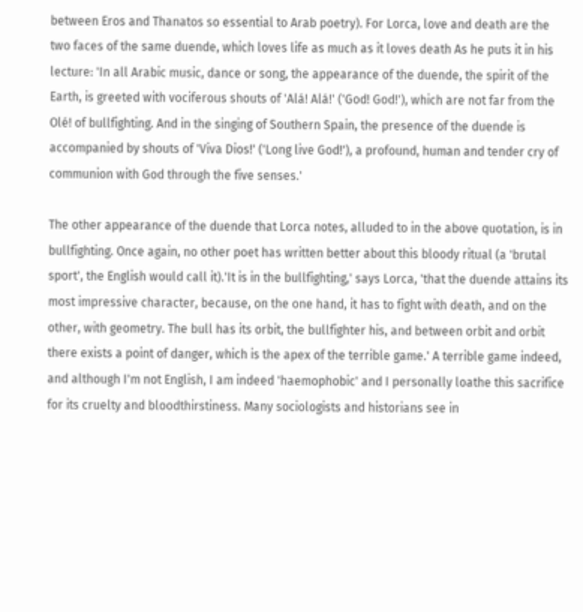between Eros and Thanatos so essential to Arab poetry). For Lorca, love and death are the two faces of the same duende, which loves life as much as it loves death As he puts it in his lecture: 'In all Arabic music, dance or song, the appearance of the duende, the spirit of the Earth, is greeted with vociferous shouts of 'Alá! Alá!' ('God! God!'), which are not far from the Olé! of bullfighting. And in the singing of Southern Spain, the presence of the duende is accompanied by shouts of 'Viva Dios!' ('Long live God!'), a profound, human and tender cry of communion with God through the five senses.'

The other appearance of the duende that Lorca notes, alluded to in the above quotation, is in bullfighting. Once again, no other poet has written better about this bloody ritual (a 'brutal sport', the English would call it).'It is in the bullfighting,' says Lorca, 'that the duende attains its most impressive character, because, on the one hand, it has to fight with death, and on the other, with geometry. The bull has its orbit, the bullfighter his, and between orbit and orbit there exists a point of danger, which is the apex of the terrible game.' A terrible game indeed, and although I'm not English, I am indeed 'haemophobic' and I personally loathe this sacrifice for its cruelty and bloodthirstiness. Many sociologists and historians see in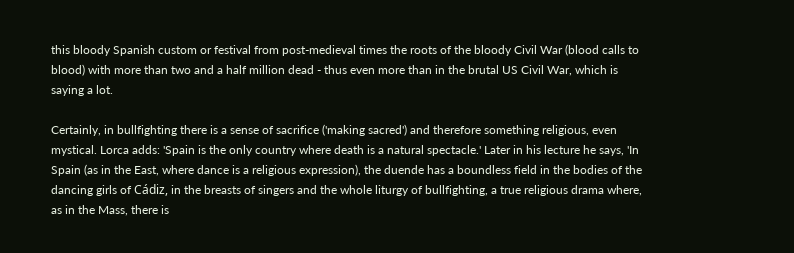this bloody Spanish custom or festival from post-medieval times the roots of the bloody Civil War (blood calls to blood) with more than two and a half million dead - thus even more than in the brutal US Civil War, which is saying a lot.

Certainly, in bullfighting there is a sense of sacrifice ('making sacred') and therefore something religious, even mystical. Lorca adds: 'Spain is the only country where death is a natural spectacle.' Later in his lecture he says, 'In Spain (as in the East, where dance is a religious expression), the duende has a boundless field in the bodies of the dancing girls of Cádiz, in the breasts of singers and the whole liturgy of bullfighting, a true religious drama where, as in the Mass, there is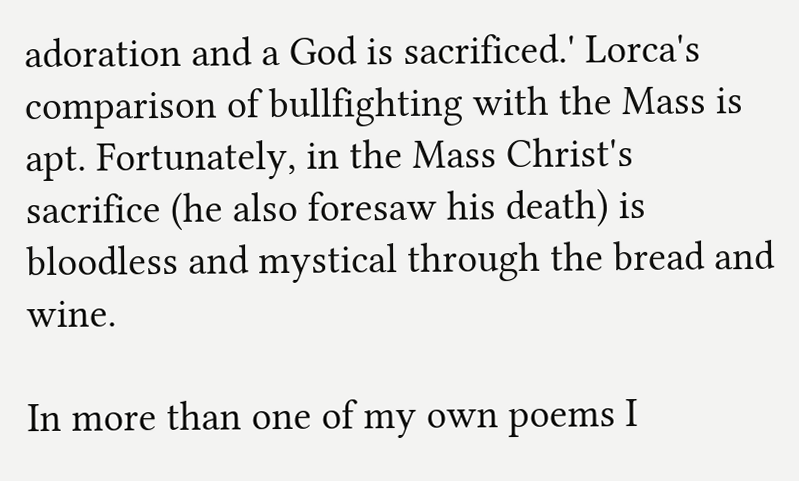adoration and a God is sacrificed.' Lorca's comparison of bullfighting with the Mass is apt. Fortunately, in the Mass Christ's sacrifice (he also foresaw his death) is bloodless and mystical through the bread and wine.

In more than one of my own poems I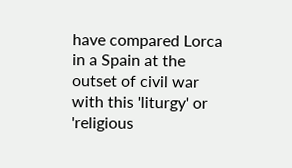have compared Lorca in a Spain at the outset of civil war with this 'liturgy' or 'religious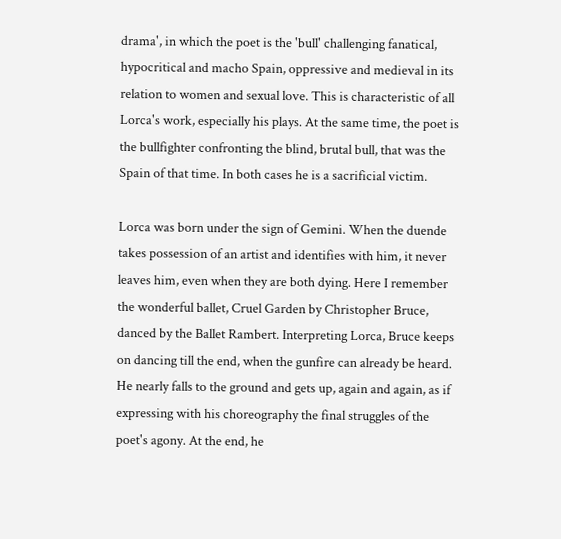drama', in which the poet is the 'bull' challenging fanatical, hypocritical and macho Spain, oppressive and medieval in its relation to women and sexual love. This is characteristic of all Lorca's work, especially his plays. At the same time, the poet is the bullfighter confronting the blind, brutal bull, that was the Spain of that time. In both cases he is a sacrificial victim.

Lorca was born under the sign of Gemini. When the duende takes possession of an artist and identifies with him, it never leaves him, even when they are both dying. Here I remember the wonderful ballet, Cruel Garden by Christopher Bruce, danced by the Ballet Rambert. Interpreting Lorca, Bruce keeps on dancing till the end, when the gunfire can already be heard. He nearly falls to the ground and gets up, again and again, as if expressing with his choreography the final struggles of the poet's agony. At the end, he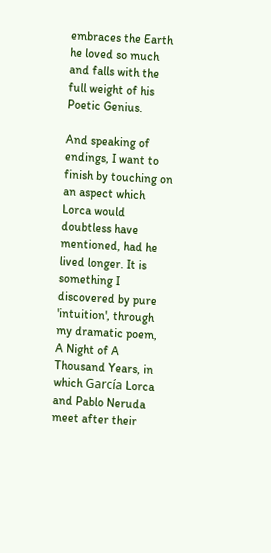embraces the Earth he loved so much and falls with the full weight of his Poetic Genius.

And speaking of endings, I want to finish by touching on an aspect which Lorca would doubtless have mentioned, had he lived longer. It is something I discovered by pure 'intuition', through my dramatic poem, A Night of A Thousand Years, in which García Lorca and Pablo Neruda meet after their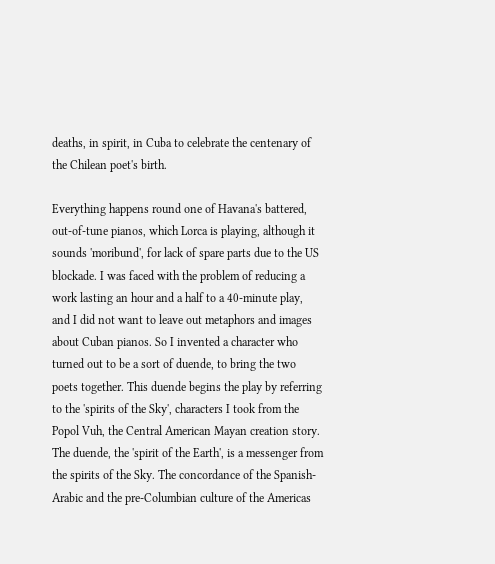deaths, in spirit, in Cuba to celebrate the centenary of the Chilean poet's birth.

Everything happens round one of Havana's battered, out-of-tune pianos, which Lorca is playing, although it sounds 'moribund', for lack of spare parts due to the US blockade. I was faced with the problem of reducing a work lasting an hour and a half to a 40-minute play, and I did not want to leave out metaphors and images about Cuban pianos. So I invented a character who turned out to be a sort of duende, to bring the two poets together. This duende begins the play by referring to the 'spirits of the Sky', characters I took from the Popol Vuh, the Central American Mayan creation story. The duende, the 'spirit of the Earth', is a messenger from the spirits of the Sky. The concordance of the Spanish-Arabic and the pre-Columbian culture of the Americas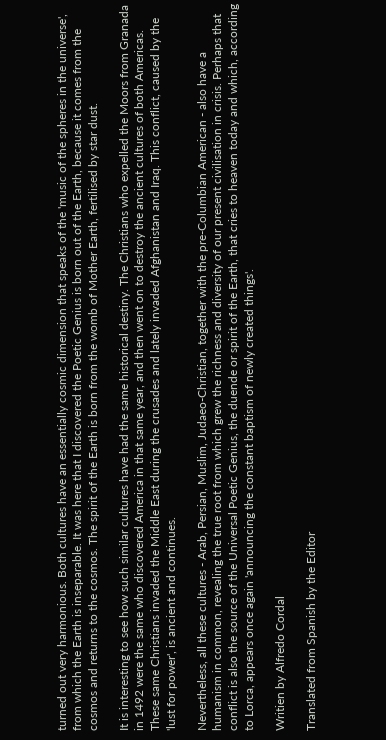turned out very harmonious. Both cultures have an essentially cosmic dimension that speaks of the 'music of the spheres in the universe', from which the Earth is inseparable. It was here that I discovered the Poetic Genius is born out of the Earth, because it comes from the cosmos and returns to the cosmos. The spirit of the Earth is born from the womb of Mother Earth, fertilised by star dust.

It is interesting to see how such similar cultures have had the same historical destiny. The Christians who expelled the Moors from Granada in 1492 were the same who discovered America in that same year, and then went on to destroy the ancient cultures of both Americas. These same Christians invaded the Middle East during the crusades and lately invaded Afghanistan and Iraq. This conflict, caused by the 'lust for power', is ancient and continues.

Nevertheless, all these cultures - Arab, Persian, Muslim, Judaeo-Christian, together with the pre-Columbian American - also have a humanism in common, revealing the true root from which grew the richness and diversity of our present civilisation in crisis. Perhaps that conflict is also the source of the Universal Poetic Genius, the duende or spirit of the Earth, that cries to heaven today and which, according to Lorca, appears once again 'announcing the constant baptism of newly created things'.

Writien by Alfredo Cordal

Translated from Spanish by the Editor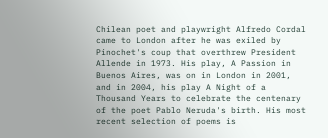Chilean poet and playwright Alfredo Cordal came to London after he was exiled by Pinochet's coup that overthrew President Allende in 1973. His play, A Passion in Buenos Aires, was on in London in 2001, and in 2004, his play A Night of a Thousand Years to celebrate the centenary of the poet Pablo Neruda's birth. His most recent selection of poems is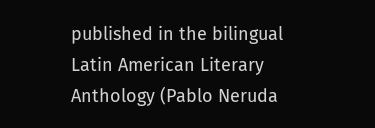published in the bilingual Latin American Literary Anthology (Pablo Neruda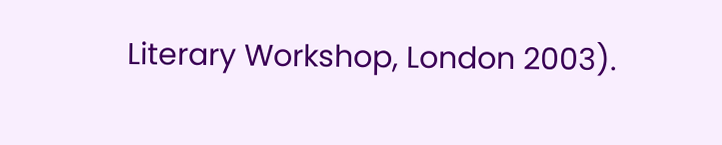Literary Workshop, London 2003).